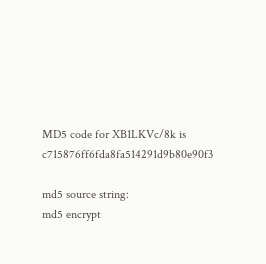MD5 code for XB1LKVc/8k is c715876ff6fda8fa514291d9b80e90f3

md5 source string:
md5 encrypt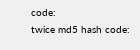code:
twice md5 hash code: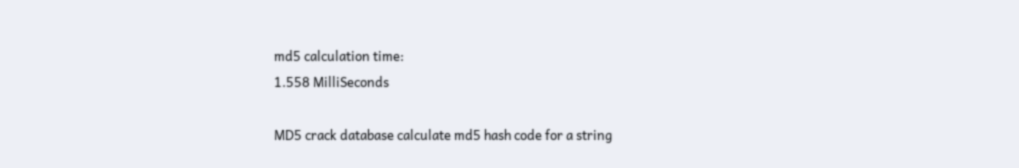md5 calculation time:
1.558 MilliSeconds

MD5 crack database calculate md5 hash code for a string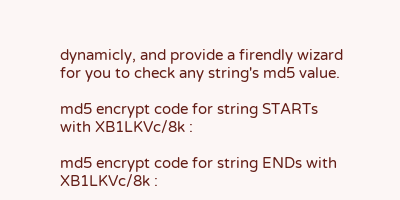dynamicly, and provide a firendly wizard for you to check any string's md5 value.

md5 encrypt code for string STARTs with XB1LKVc/8k :

md5 encrypt code for string ENDs with XB1LKVc/8k :